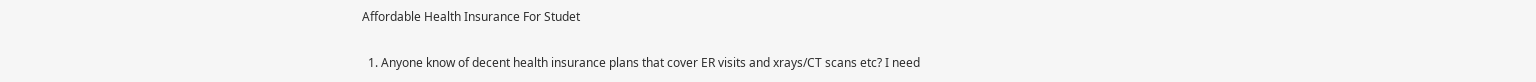Affordable Health Insurance For Studet

  1. Anyone know of decent health insurance plans that cover ER visits and xrays/CT scans etc? I need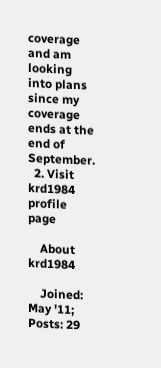coverage and am looking into plans since my coverage ends at the end of September.
  2. Visit krd1984 profile page

    About krd1984

    Joined: May '11; Posts: 29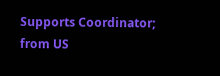Supports Coordinator; from US